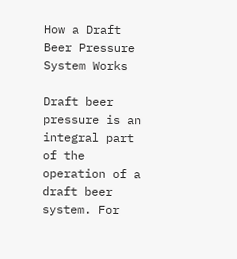How a Draft Beer Pressure System Works

Draft beer pressure is an integral part of the operation of a draft beer system. For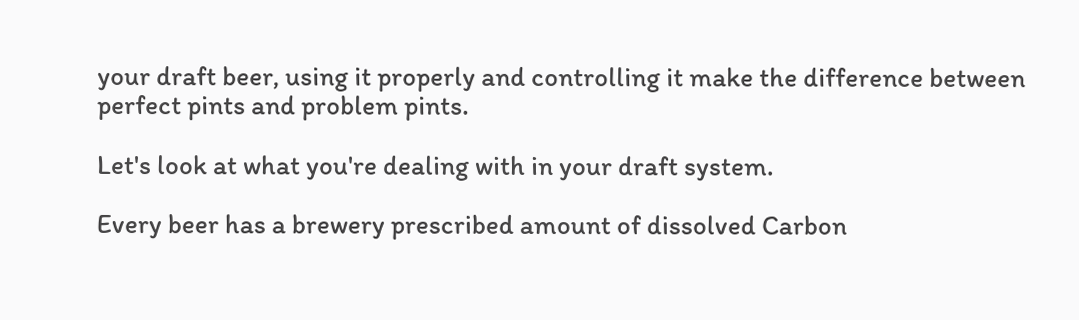your draft beer, using it properly and controlling it make the difference between perfect pints and problem pints.

Let's look at what you're dealing with in your draft system.

Every beer has a brewery prescribed amount of dissolved Carbon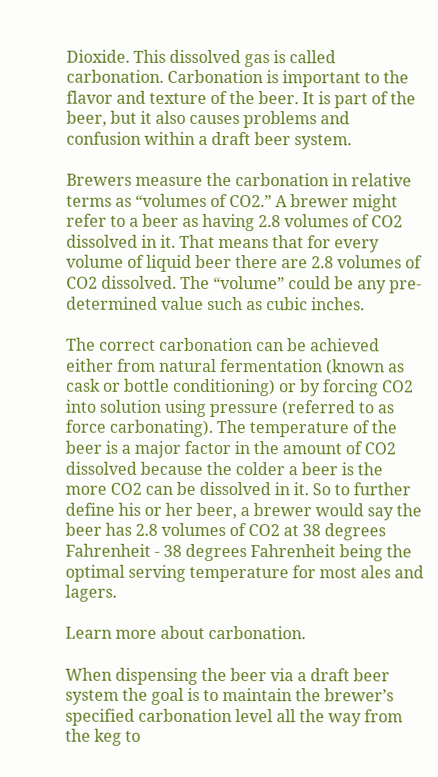Dioxide. This dissolved gas is called carbonation. Carbonation is important to the flavor and texture of the beer. It is part of the beer, but it also causes problems and confusion within a draft beer system.

Brewers measure the carbonation in relative terms as “volumes of CO2.” A brewer might refer to a beer as having 2.8 volumes of CO2 dissolved in it. That means that for every volume of liquid beer there are 2.8 volumes of CO2 dissolved. The “volume” could be any pre-determined value such as cubic inches.

The correct carbonation can be achieved either from natural fermentation (known as cask or bottle conditioning) or by forcing CO2 into solution using pressure (referred to as force carbonating). The temperature of the beer is a major factor in the amount of CO2 dissolved because the colder a beer is the more CO2 can be dissolved in it. So to further define his or her beer, a brewer would say the beer has 2.8 volumes of CO2 at 38 degrees Fahrenheit - 38 degrees Fahrenheit being the optimal serving temperature for most ales and lagers.

Learn more about carbonation.

When dispensing the beer via a draft beer system the goal is to maintain the brewer’s specified carbonation level all the way from the keg to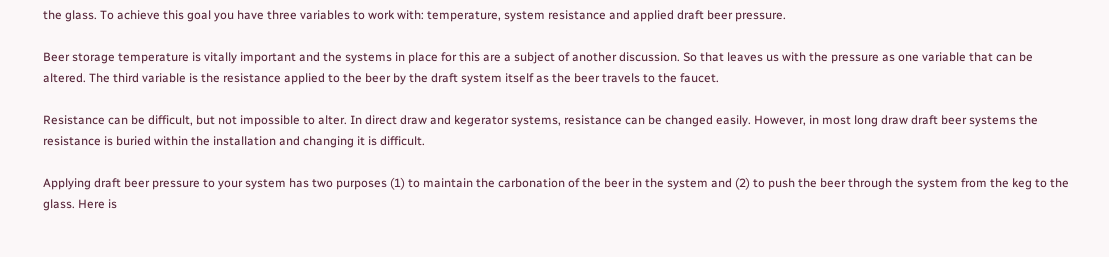the glass. To achieve this goal you have three variables to work with: temperature, system resistance and applied draft beer pressure.

Beer storage temperature is vitally important and the systems in place for this are a subject of another discussion. So that leaves us with the pressure as one variable that can be altered. The third variable is the resistance applied to the beer by the draft system itself as the beer travels to the faucet.

Resistance can be difficult, but not impossible to alter. In direct draw and kegerator systems, resistance can be changed easily. However, in most long draw draft beer systems the resistance is buried within the installation and changing it is difficult.

Applying draft beer pressure to your system has two purposes (1) to maintain the carbonation of the beer in the system and (2) to push the beer through the system from the keg to the glass. Here is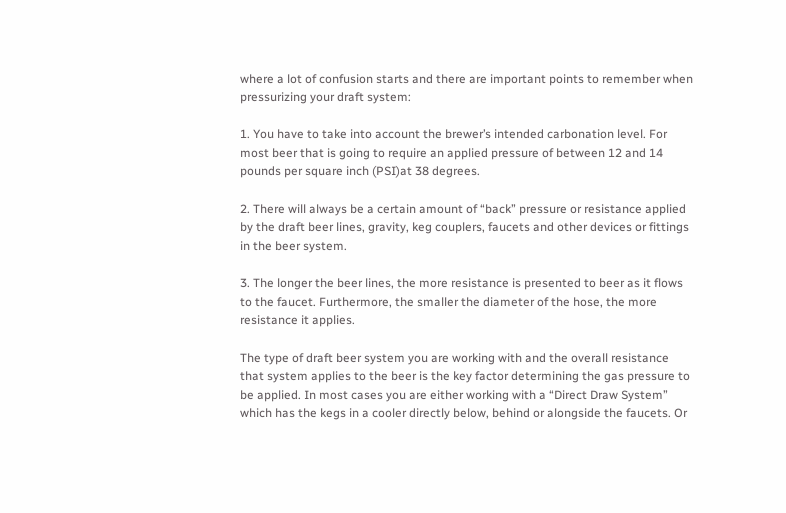where a lot of confusion starts and there are important points to remember when pressurizing your draft system:

1. You have to take into account the brewer’s intended carbonation level. For most beer that is going to require an applied pressure of between 12 and 14 pounds per square inch (PSI)at 38 degrees.

2. There will always be a certain amount of “back” pressure or resistance applied by the draft beer lines, gravity, keg couplers, faucets and other devices or fittings in the beer system.

3. The longer the beer lines, the more resistance is presented to beer as it flows to the faucet. Furthermore, the smaller the diameter of the hose, the more resistance it applies.

The type of draft beer system you are working with and the overall resistance that system applies to the beer is the key factor determining the gas pressure to be applied. In most cases you are either working with a “Direct Draw System” which has the kegs in a cooler directly below, behind or alongside the faucets. Or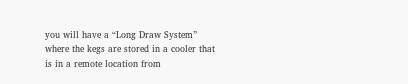you will have a “Long Draw System” where the kegs are stored in a cooler that is in a remote location from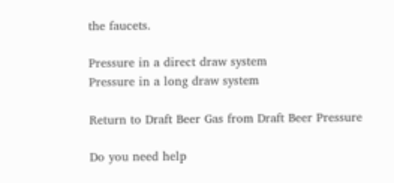the faucets.

Pressure in a direct draw system
Pressure in a long draw system

Return to Draft Beer Gas from Draft Beer Pressure

Do you need help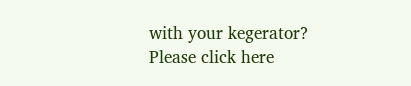with your kegerator? Please click here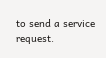to send a service request.